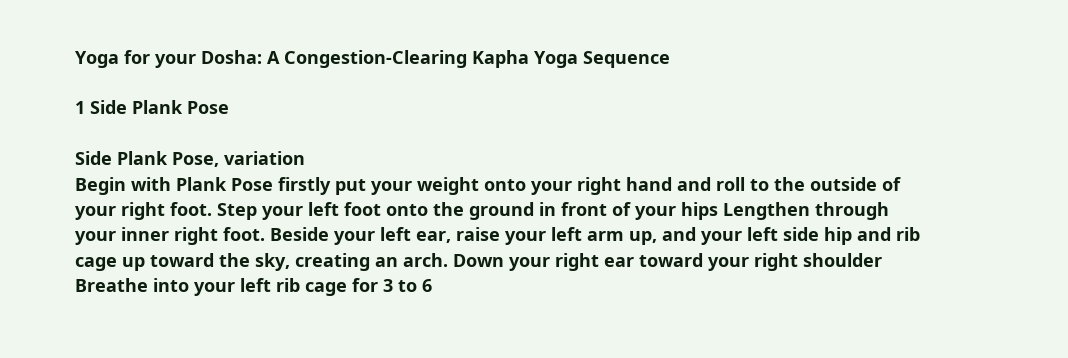Yoga for your Dosha: A Congestion-Clearing Kapha Yoga Sequence

1 Side Plank Pose

Side Plank Pose, variation
Begin with Plank Pose firstly put your weight onto your right hand and roll to the outside of your right foot. Step your left foot onto the ground in front of your hips Lengthen through your inner right foot. Beside your left ear, raise your left arm up, and your left side hip and rib cage up toward the sky, creating an arch. Down your right ear toward your right shoulder Breathe into your left rib cage for 3 to 6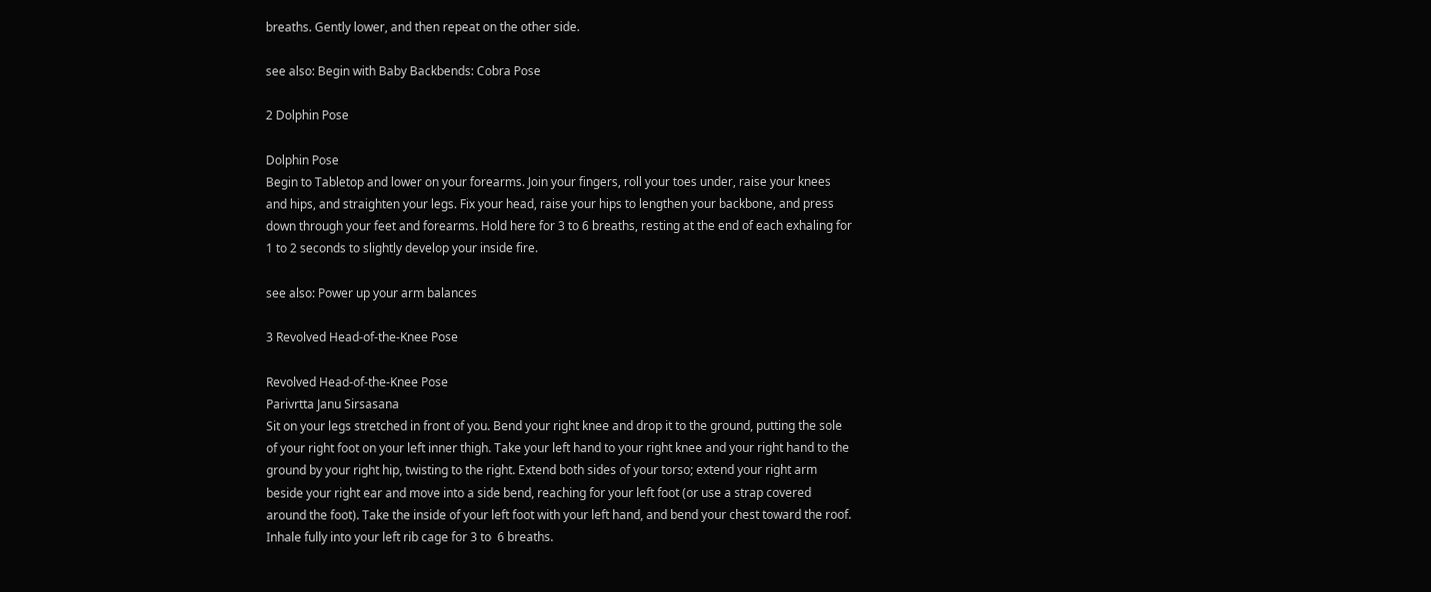breaths. Gently lower, and then repeat on the other side.

see also: Begin with Baby Backbends: Cobra Pose

2 Dolphin Pose

Dolphin Pose
Begin to Tabletop and lower on your forearms. Join your fingers, roll your toes under, raise your knees and hips, and straighten your legs. Fix your head, raise your hips to lengthen your backbone, and press down through your feet and forearms. Hold here for 3 to 6 breaths, resting at the end of each exhaling for 1 to 2 seconds to slightly develop your inside fire.

see also: Power up your arm balances

3 Revolved Head-of-the-Knee Pose

Revolved Head-of-the-Knee Pose
Parivrtta Janu Sirsasana
Sit on your legs stretched in front of you. Bend your right knee and drop it to the ground, putting the sole of your right foot on your left inner thigh. Take your left hand to your right knee and your right hand to the ground by your right hip, twisting to the right. Extend both sides of your torso; extend your right arm beside your right ear and move into a side bend, reaching for your left foot (or use a strap covered around the foot). Take the inside of your left foot with your left hand, and bend your chest toward the roof. Inhale fully into your left rib cage for 3 to  6 breaths.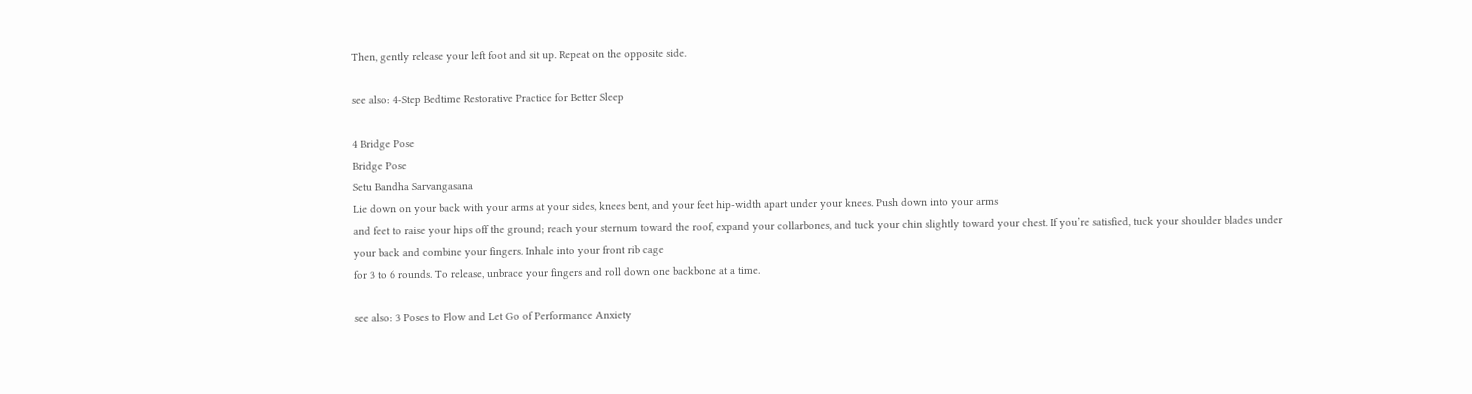Then, gently release your left foot and sit up. Repeat on the opposite side.

see also: 4-Step Bedtime Restorative Practice for Better Sleep

4 Bridge Pose
Bridge Pose
Setu Bandha Sarvangasana
Lie down on your back with your arms at your sides, knees bent, and your feet hip-width apart under your knees. Push down into your arms
and feet to raise your hips off the ground; reach your sternum toward the roof, expand your collarbones, and tuck your chin slightly toward your chest. If you’re satisfied, tuck your shoulder blades under
your back and combine your fingers. Inhale into your front rib cage
for 3 to 6 rounds. To release, unbrace your fingers and roll down one backbone at a time.

see also: 3 Poses to Flow and Let Go of Performance Anxiety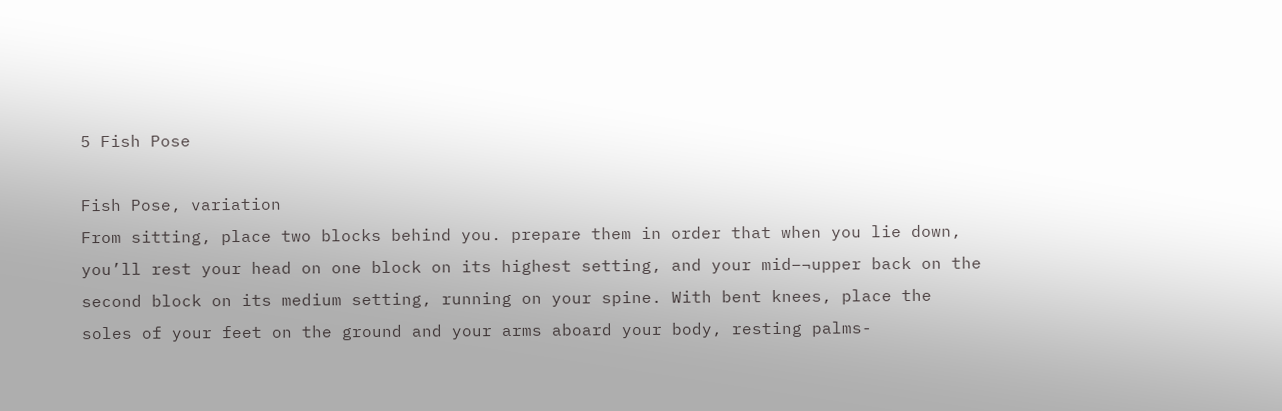5 Fish Pose

Fish Pose, variation
From sitting, place two blocks behind you. prepare them in order that when you lie down, you’ll rest your head on one block on its highest setting, and your mid–¬upper back on the second block on its medium setting, running on your spine. With bent knees, place the soles of your feet on the ground and your arms aboard your body, resting palms-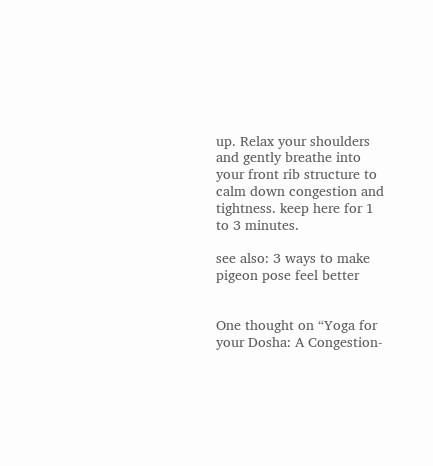up. Relax your shoulders and gently breathe into your front rib structure to calm down congestion and tightness. keep here for 1 to 3 minutes.

see also: 3 ways to make pigeon pose feel better


One thought on “Yoga for your Dosha: A Congestion-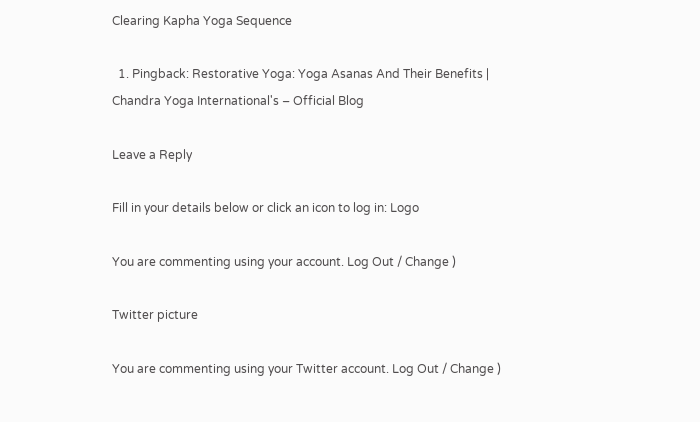Clearing Kapha Yoga Sequence

  1. Pingback: Restorative Yoga: Yoga Asanas And Their Benefits | Chandra Yoga International's – Official Blog

Leave a Reply

Fill in your details below or click an icon to log in: Logo

You are commenting using your account. Log Out / Change )

Twitter picture

You are commenting using your Twitter account. Log Out / Change )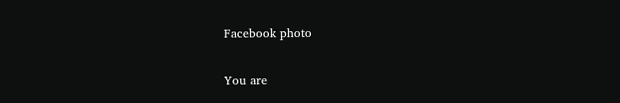Facebook photo

You are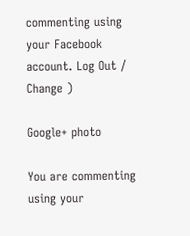commenting using your Facebook account. Log Out / Change )

Google+ photo

You are commenting using your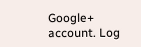Google+ account. Log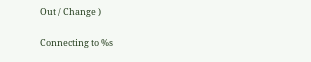Out / Change )

Connecting to %s